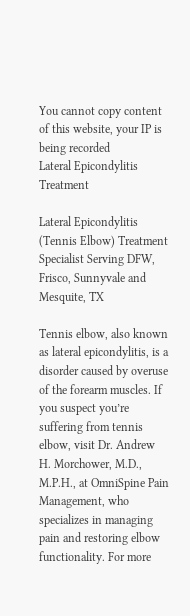You cannot copy content of this website, your IP is being recorded
Lateral Epicondylitis Treatment

Lateral Epicondylitis (Tennis Elbow) Treatment Specialist Serving DFW, Frisco, Sunnyvale and Mesquite, TX

Tennis elbow, also known as lateral epicondylitis, is a disorder caused by overuse of the forearm muscles. If you suspect you’re suffering from tennis elbow, visit Dr. Andrew H. Morchower, M.D., M.P.H., at OmniSpine Pain Management, who specializes in managing pain and restoring elbow functionality. For more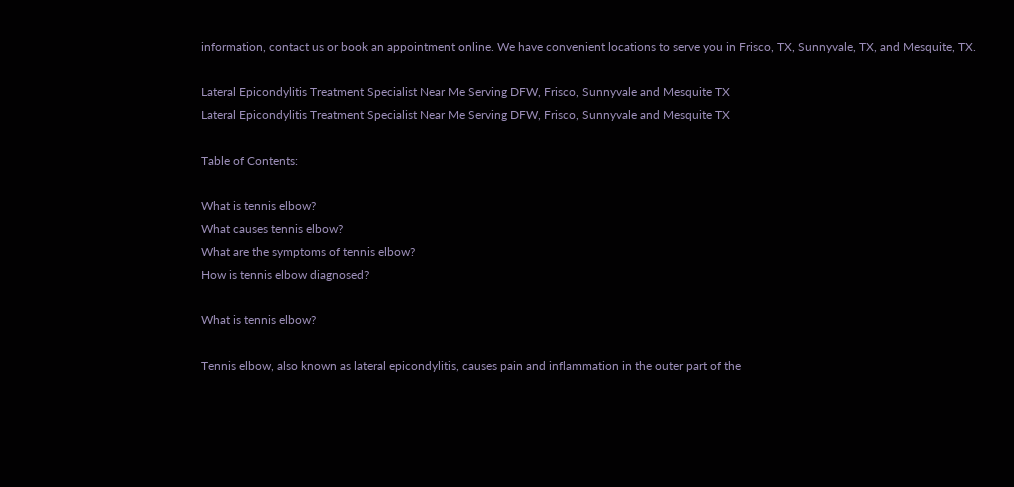information, contact us or book an appointment online. We have convenient locations to serve you in Frisco, TX, Sunnyvale, TX, and Mesquite, TX.

Lateral Epicondylitis Treatment Specialist Near Me Serving DFW, Frisco, Sunnyvale and Mesquite TX
Lateral Epicondylitis Treatment Specialist Near Me Serving DFW, Frisco, Sunnyvale and Mesquite TX

Table of Contents:

What is tennis elbow?
What causes tennis elbow?
What are the symptoms of tennis elbow?
How is tennis elbow diagnosed?

What is tennis elbow?

Tennis elbow, also known as lateral epicondylitis, causes pain and inflammation in the outer part of the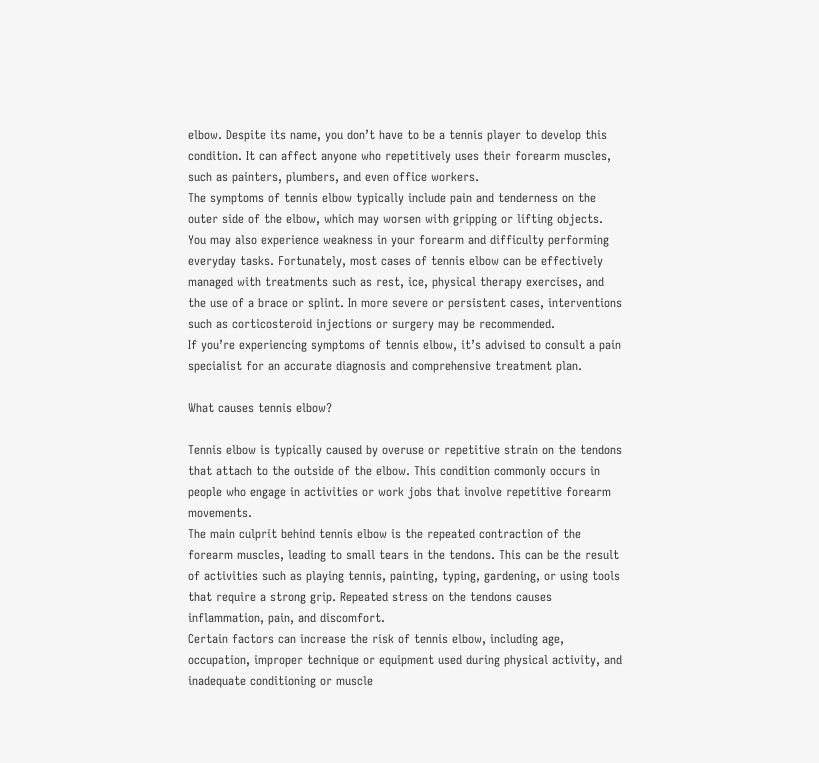elbow. Despite its name, you don’t have to be a tennis player to develop this condition. It can affect anyone who repetitively uses their forearm muscles, such as painters, plumbers, and even office workers.
The symptoms of tennis elbow typically include pain and tenderness on the outer side of the elbow, which may worsen with gripping or lifting objects. You may also experience weakness in your forearm and difficulty performing everyday tasks. Fortunately, most cases of tennis elbow can be effectively managed with treatments such as rest, ice, physical therapy exercises, and the use of a brace or splint. In more severe or persistent cases, interventions such as corticosteroid injections or surgery may be recommended.
If you’re experiencing symptoms of tennis elbow, it’s advised to consult a pain specialist for an accurate diagnosis and comprehensive treatment plan.

What causes tennis elbow?

Tennis elbow is typically caused by overuse or repetitive strain on the tendons that attach to the outside of the elbow. This condition commonly occurs in people who engage in activities or work jobs that involve repetitive forearm movements.
The main culprit behind tennis elbow is the repeated contraction of the forearm muscles, leading to small tears in the tendons. This can be the result of activities such as playing tennis, painting, typing, gardening, or using tools that require a strong grip. Repeated stress on the tendons causes inflammation, pain, and discomfort.
Certain factors can increase the risk of tennis elbow, including age, occupation, improper technique or equipment used during physical activity, and inadequate conditioning or muscle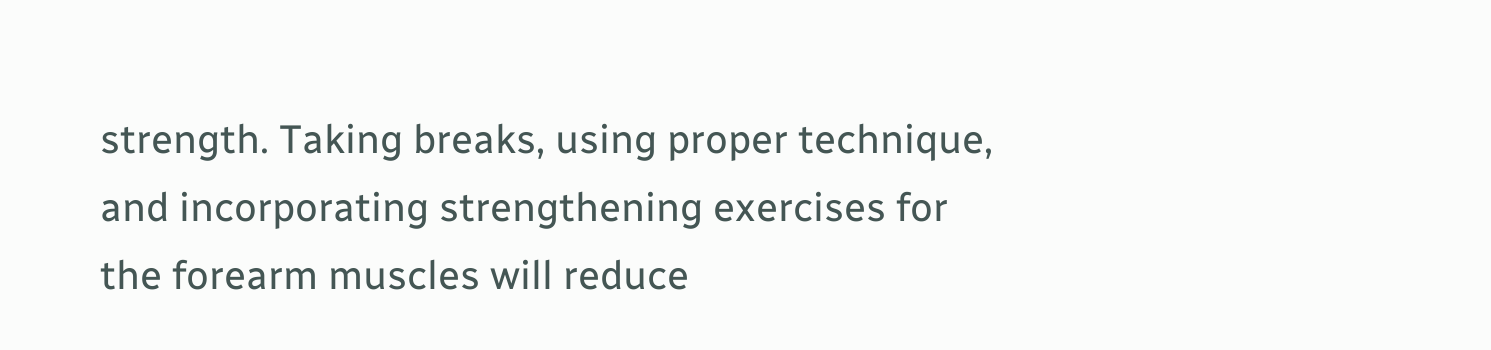strength. Taking breaks, using proper technique, and incorporating strengthening exercises for the forearm muscles will reduce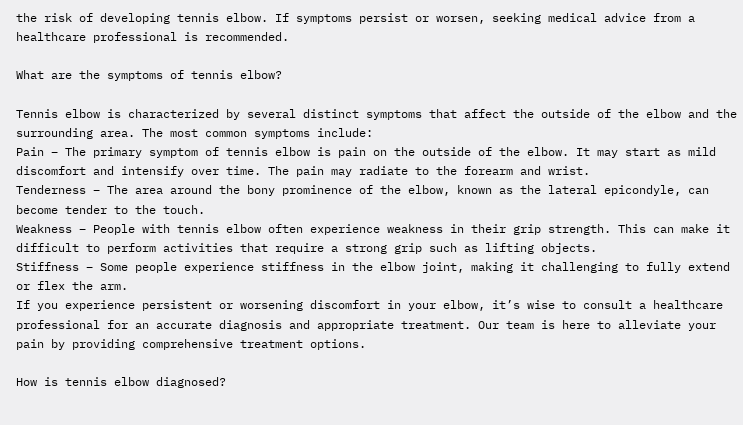the risk of developing tennis elbow. If symptoms persist or worsen, seeking medical advice from a healthcare professional is recommended.

What are the symptoms of tennis elbow?

Tennis elbow is characterized by several distinct symptoms that affect the outside of the elbow and the surrounding area. The most common symptoms include:
Pain – The primary symptom of tennis elbow is pain on the outside of the elbow. It may start as mild discomfort and intensify over time. The pain may radiate to the forearm and wrist.
Tenderness – The area around the bony prominence of the elbow, known as the lateral epicondyle, can become tender to the touch.
Weakness – People with tennis elbow often experience weakness in their grip strength. This can make it difficult to perform activities that require a strong grip such as lifting objects.
Stiffness – Some people experience stiffness in the elbow joint, making it challenging to fully extend or flex the arm.
If you experience persistent or worsening discomfort in your elbow, it’s wise to consult a healthcare professional for an accurate diagnosis and appropriate treatment. Our team is here to alleviate your pain by providing comprehensive treatment options.

How is tennis elbow diagnosed?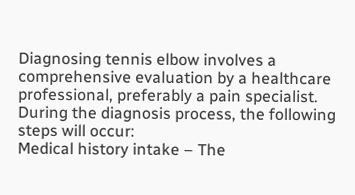Diagnosing tennis elbow involves a comprehensive evaluation by a healthcare professional, preferably a pain specialist. During the diagnosis process, the following steps will occur:
Medical history intake – The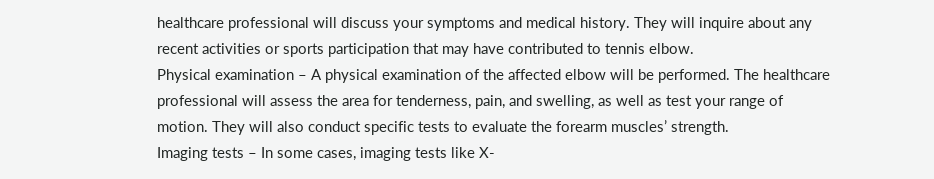healthcare professional will discuss your symptoms and medical history. They will inquire about any recent activities or sports participation that may have contributed to tennis elbow.
Physical examination – A physical examination of the affected elbow will be performed. The healthcare professional will assess the area for tenderness, pain, and swelling, as well as test your range of motion. They will also conduct specific tests to evaluate the forearm muscles’ strength.
Imaging tests – In some cases, imaging tests like X-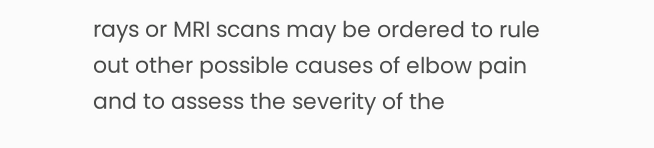rays or MRI scans may be ordered to rule out other possible causes of elbow pain and to assess the severity of the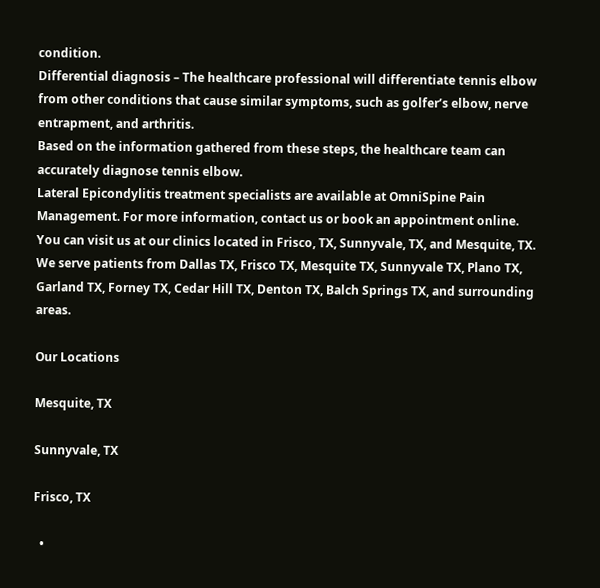condition.
Differential diagnosis – The healthcare professional will differentiate tennis elbow from other conditions that cause similar symptoms, such as golfer’s elbow, nerve entrapment, and arthritis.
Based on the information gathered from these steps, the healthcare team can accurately diagnose tennis elbow.
Lateral Epicondylitis treatment specialists are available at OmniSpine Pain Management. For more information, contact us or book an appointment online. You can visit us at our clinics located in Frisco, TX, Sunnyvale, TX, and Mesquite, TX. We serve patients from Dallas TX, Frisco TX, Mesquite TX, Sunnyvale TX, Plano TX, Garland TX, Forney TX, Cedar Hill TX, Denton TX, Balch Springs TX, and surrounding areas.

Our Locations

Mesquite, TX

Sunnyvale, TX

Frisco, TX

  •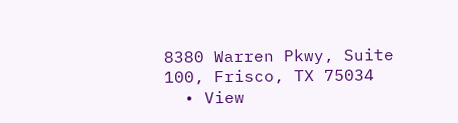8380 Warren Pkwy, Suite 100, Frisco, TX 75034
  • View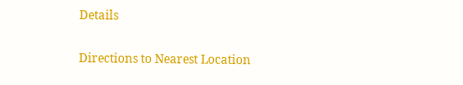Details

Directions to Nearest Location